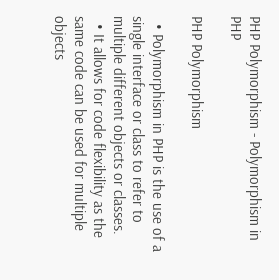PHP Polymorphism - Polymorphism in PHP

PHP Polymorphism

  • Polymorphism in PHP is the use of a single interface or class to refer to multiple different objects or classes.
  • It allows for code flexibility as the same code can be used for multiple objects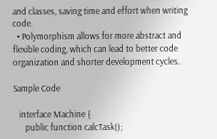and classes, saving time and effort when writing code.
  • Polymorphism allows for more abstract and flexible coding, which can lead to better code organization and shorter development cycles.

Sample Code

   interface Machine {
      public function calcTask();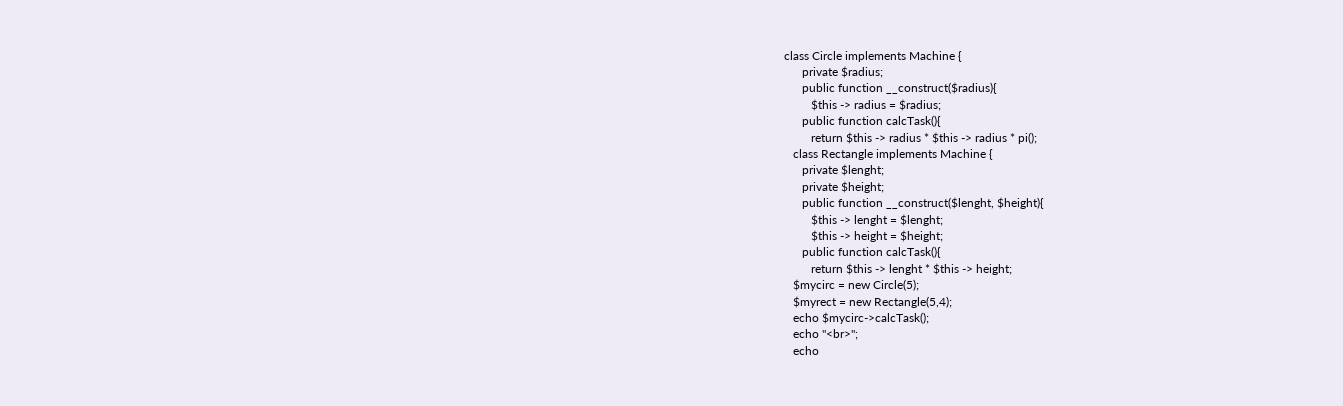class Circle implements Machine {
      private $radius;
      public function __construct($radius){
         $this -> radius = $radius;
      public function calcTask(){
         return $this -> radius * $this -> radius * pi();
   class Rectangle implements Machine {
      private $lenght;
      private $height;
      public function __construct($lenght, $height){
         $this -> lenght = $lenght;
         $this -> height = $height;
      public function calcTask(){
         return $this -> lenght * $this -> height;
   $mycirc = new Circle(5);
   $myrect = new Rectangle(5,4);
   echo $mycirc->calcTask();
   echo "<br>";
   echo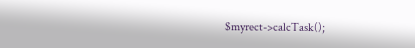$myrect->calcTask();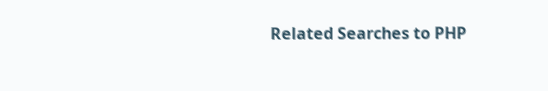Related Searches to PHP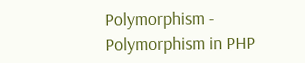Polymorphism - Polymorphism in PHP